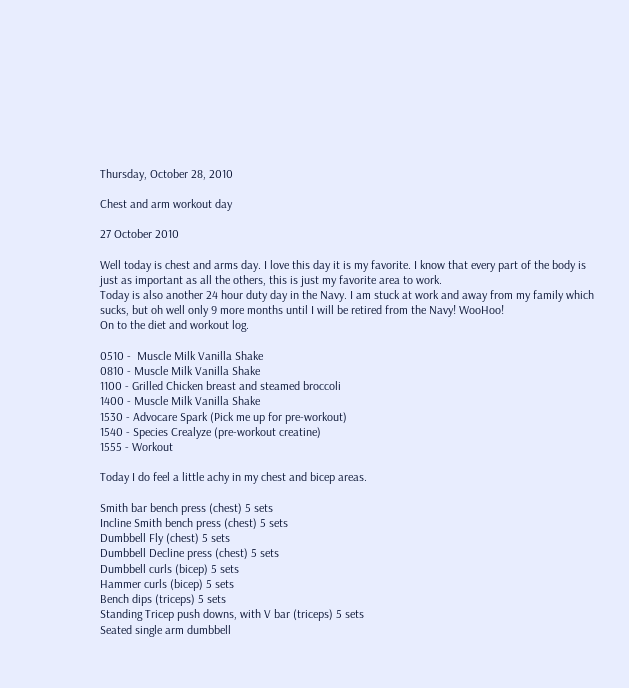Thursday, October 28, 2010

Chest and arm workout day

27 October 2010

Well today is chest and arms day. I love this day it is my favorite. I know that every part of the body is just as important as all the others, this is just my favorite area to work.
Today is also another 24 hour duty day in the Navy. I am stuck at work and away from my family which sucks, but oh well only 9 more months until I will be retired from the Navy! WooHoo!
On to the diet and workout log.

0510 -  Muscle Milk Vanilla Shake
0810 - Muscle Milk Vanilla Shake
1100 - Grilled Chicken breast and steamed broccoli
1400 - Muscle Milk Vanilla Shake
1530 - Advocare Spark (Pick me up for pre-workout)
1540 - Species Crealyze (pre-workout creatine)
1555 - Workout

Today I do feel a little achy in my chest and bicep areas.

Smith bar bench press (chest) 5 sets
Incline Smith bench press (chest) 5 sets
Dumbbell Fly (chest) 5 sets
Dumbbell Decline press (chest) 5 sets
Dumbbell curls (bicep) 5 sets
Hammer curls (bicep) 5 sets
Bench dips (triceps) 5 sets
Standing Tricep push downs, with V bar (triceps) 5 sets
Seated single arm dumbbell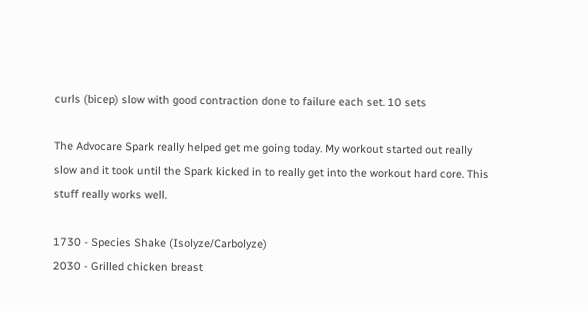curls (bicep) slow with good contraction done to failure each set. 10 sets

The Advocare Spark really helped get me going today. My workout started out really slow and it took until the Spark kicked in to really get into the workout hard core. This stuff really works well.

1730 - Species Shake (Isolyze/Carbolyze)
2030 - Grilled chicken breast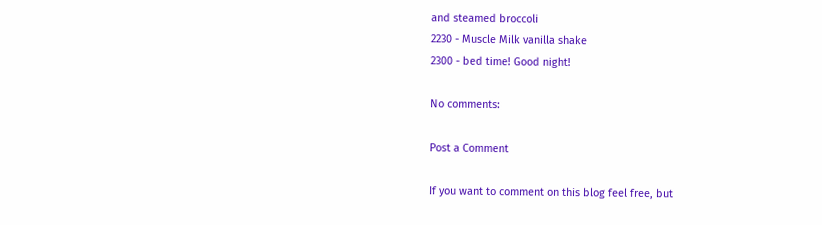and steamed broccoli
2230 - Muscle Milk vanilla shake
2300 - bed time! Good night!

No comments:

Post a Comment

If you want to comment on this blog feel free, but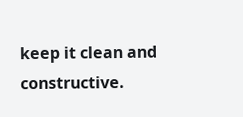keep it clean and constructive.